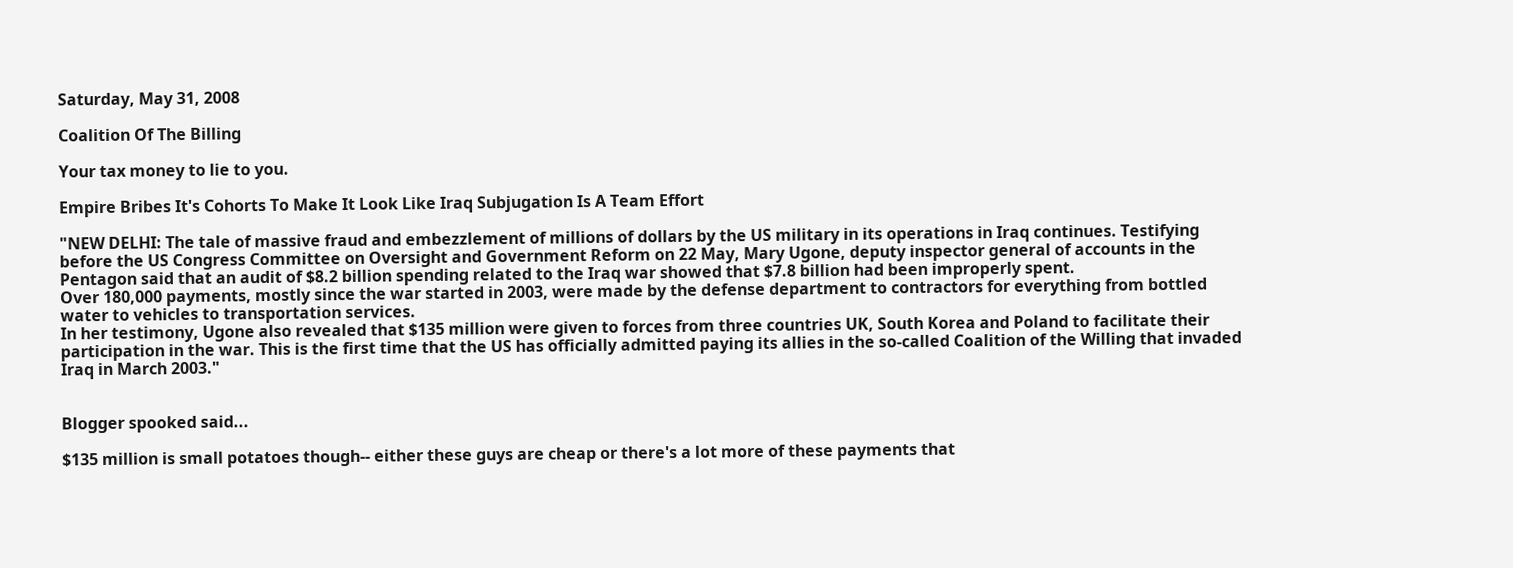Saturday, May 31, 2008

Coalition Of The Billing

Your tax money to lie to you.

Empire Bribes It's Cohorts To Make It Look Like Iraq Subjugation Is A Team Effort

"NEW DELHI: The tale of massive fraud and embezzlement of millions of dollars by the US military in its operations in Iraq continues. Testifying before the US Congress Committee on Oversight and Government Reform on 22 May, Mary Ugone, deputy inspector general of accounts in the Pentagon said that an audit of $8.2 billion spending related to the Iraq war showed that $7.8 billion had been improperly spent.
Over 180,000 payments, mostly since the war started in 2003, were made by the defense department to contractors for everything from bottled water to vehicles to transportation services.
In her testimony, Ugone also revealed that $135 million were given to forces from three countries UK, South Korea and Poland to facilitate their participation in the war. This is the first time that the US has officially admitted paying its allies in the so-called Coalition of the Willing that invaded Iraq in March 2003."


Blogger spooked said...

$135 million is small potatoes though-- either these guys are cheap or there's a lot more of these payments that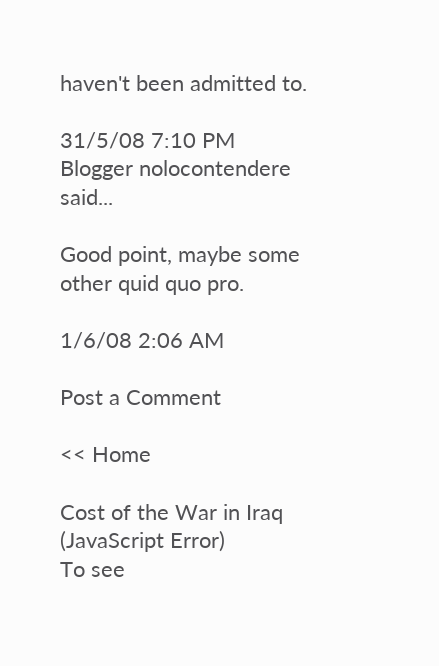haven't been admitted to.

31/5/08 7:10 PM
Blogger nolocontendere said...

Good point, maybe some other quid quo pro.

1/6/08 2:06 AM

Post a Comment

<< Home

Cost of the War in Iraq
(JavaScript Error)
To see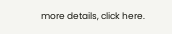more details, click here.